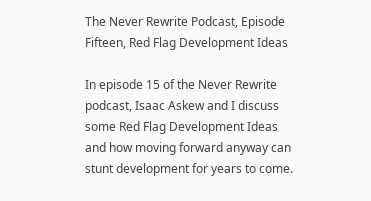The Never Rewrite Podcast, Episode Fifteen, Red Flag Development Ideas

In episode 15 of the Never Rewrite podcast, Isaac Askew and I discuss some Red Flag Development Ideas and how moving forward anyway can stunt development for years to come.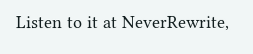Listen to it at NeverRewrite,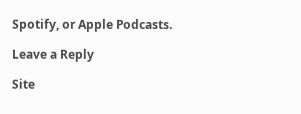Spotify, or Apple Podcasts.

Leave a Reply

Site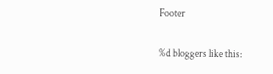Footer

%d bloggers like this: